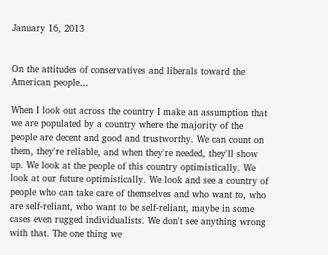January 16, 2013


On the attitudes of conservatives and liberals toward the American people…

When I look out across the country I make an assumption that we are populated by a country where the majority of the people are decent and good and trustworthy. We can count on them, they're reliable, and when they're needed, they'll show up. We look at the people of this country optimistically. We look at our future optimistically. We look and see a country of people who can take care of themselves and who want to, who are self-reliant, who want to be self-reliant, maybe in some cases even rugged individualists. We don't see anything wrong with that. The one thing we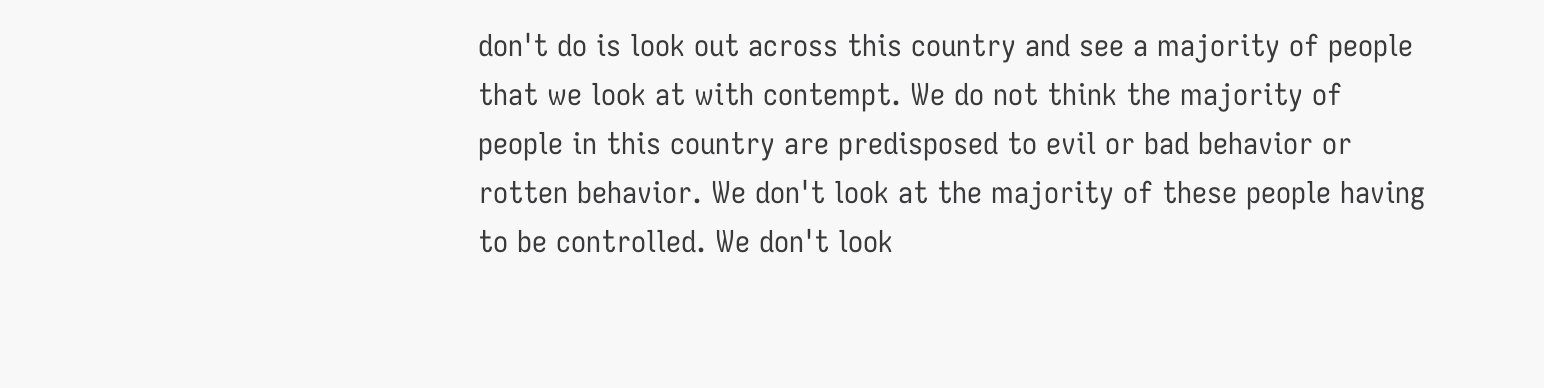don't do is look out across this country and see a majority of people that we look at with contempt. We do not think the majority of people in this country are predisposed to evil or bad behavior or rotten behavior. We don't look at the majority of these people having to be controlled. We don't look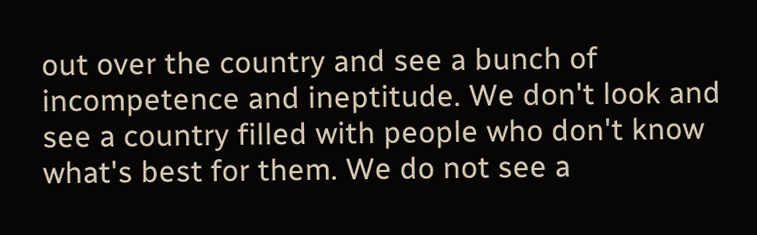out over the country and see a bunch of incompetence and ineptitude. We don't look and see a country filled with people who don't know what's best for them. We do not see a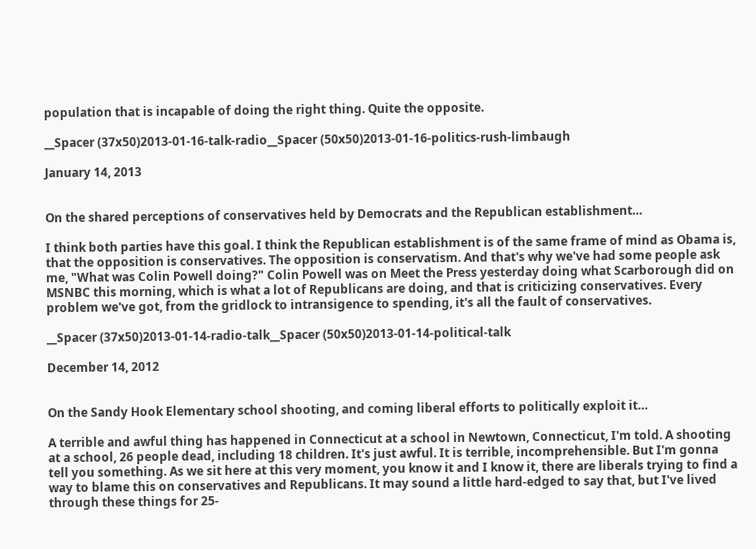population that is incapable of doing the right thing. Quite the opposite.

__Spacer (37x50)2013-01-16-talk-radio__Spacer (50x50)2013-01-16-politics-rush-limbaugh

January 14, 2013


On the shared perceptions of conservatives held by Democrats and the Republican establishment…

I think both parties have this goal. I think the Republican establishment is of the same frame of mind as Obama is, that the opposition is conservatives. The opposition is conservatism. And that's why we've had some people ask me, "What was Colin Powell doing?" Colin Powell was on Meet the Press yesterday doing what Scarborough did on MSNBC this morning, which is what a lot of Republicans are doing, and that is criticizing conservatives. Every problem we've got, from the gridlock to intransigence to spending, it's all the fault of conservatives.

__Spacer (37x50)2013-01-14-radio-talk__Spacer (50x50)2013-01-14-political-talk

December 14, 2012


On the Sandy Hook Elementary school shooting, and coming liberal efforts to politically exploit it…

A terrible and awful thing has happened in Connecticut at a school in Newtown, Connecticut, I'm told. A shooting at a school, 26 people dead, including 18 children. It's just awful. It is terrible, incomprehensible. But I'm gonna tell you something. As we sit here at this very moment, you know it and I know it, there are liberals trying to find a way to blame this on conservatives and Republicans. It may sound a little hard-edged to say that, but I've lived through these things for 25-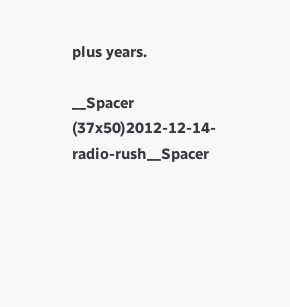plus years.

__Spacer (37x50)2012-12-14-radio-rush__Spacer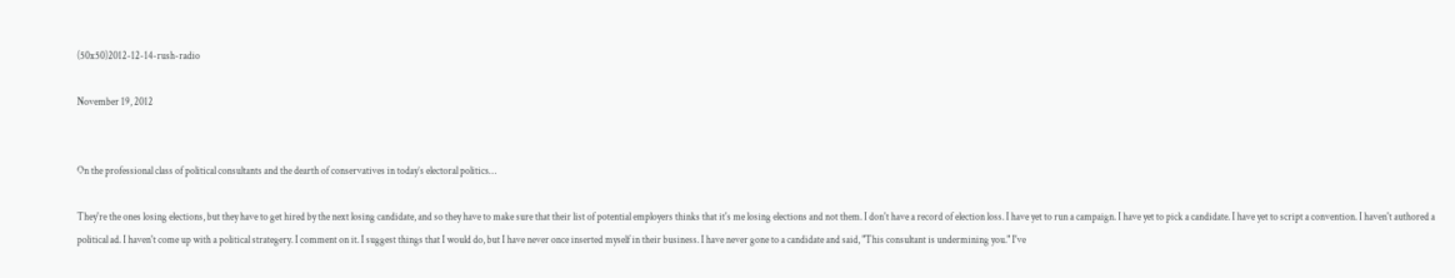(50x50)2012-12-14-rush-radio

November 19, 2012


On the professional class of political consultants and the dearth of conservatives in today’s electoral politics…

They're the ones losing elections, but they have to get hired by the next losing candidate, and so they have to make sure that their list of potential employers thinks that it's me losing elections and not them. I don't have a record of election loss. I have yet to run a campaign. I have yet to pick a candidate. I have yet to script a convention. I haven't authored a political ad. I haven't come up with a political strategery. I comment on it. I suggest things that I would do, but I have never once inserted myself in their business. I have never gone to a candidate and said, "This consultant is undermining you." I've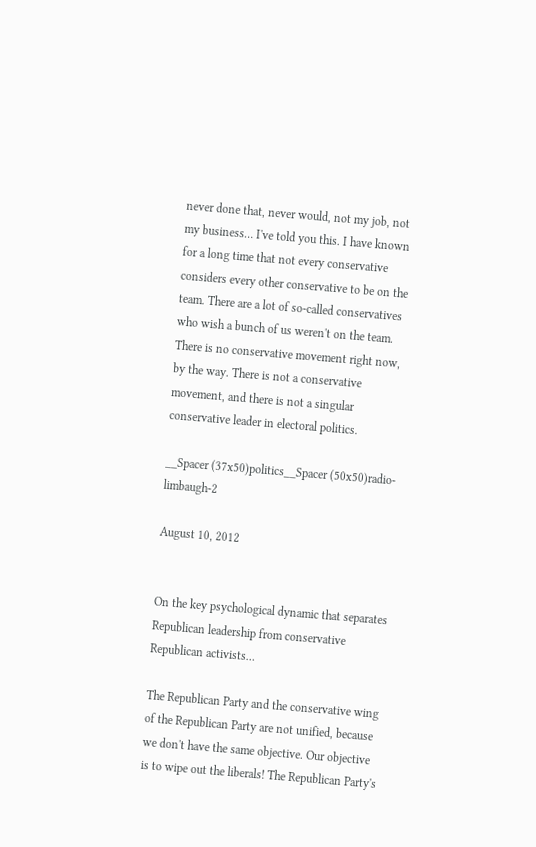never done that, never would, not my job, not my business… I've told you this. I have known for a long time that not every conservative considers every other conservative to be on the team. There are a lot of so-called conservatives who wish a bunch of us weren't on the team. There is no conservative movement right now, by the way. There is not a conservative movement, and there is not a singular conservative leader in electoral politics.

__Spacer (37x50)politics__Spacer (50x50)radio-limbaugh-2

August 10, 2012


On the key psychological dynamic that separates Republican leadership from conservative Republican activists…

The Republican Party and the conservative wing of the Republican Party are not unified, because we don't have the same objective. Our objective is to wipe out the liberals! The Republican Party's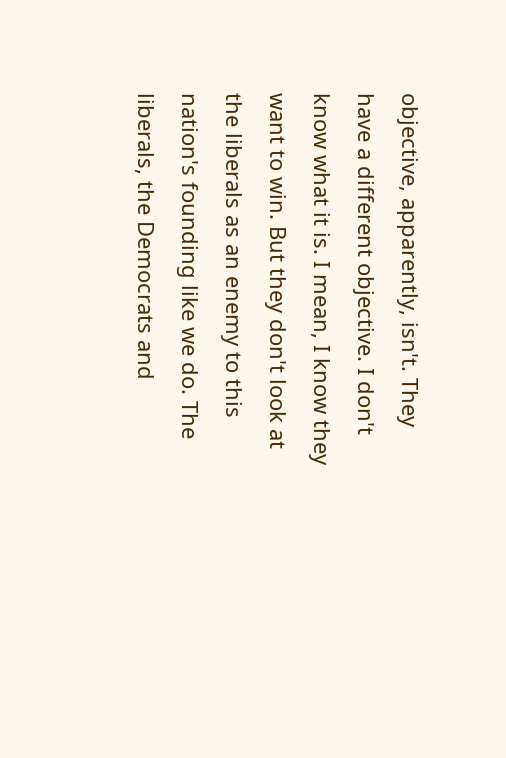objective, apparently, isn't. They have a different objective. I don't know what it is. I mean, I know they want to win. But they don't look at the liberals as an enemy to this nation's founding like we do. The liberals, the Democrats and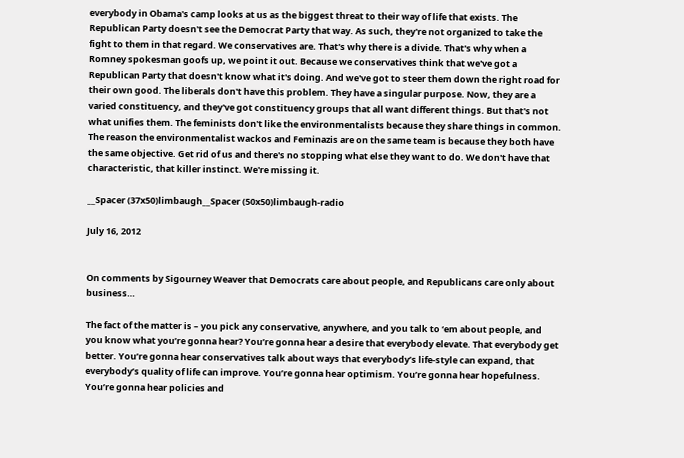everybody in Obama's camp looks at us as the biggest threat to their way of life that exists. The Republican Party doesn't see the Democrat Party that way. As such, they're not organized to take the fight to them in that regard. We conservatives are. That's why there is a divide. That's why when a Romney spokesman goofs up, we point it out. Because we conservatives think that we've got a Republican Party that doesn't know what it's doing. And we've got to steer them down the right road for their own good. The liberals don't have this problem. They have a singular purpose. Now, they are a varied constituency, and they've got constituency groups that all want different things. But that's not what unifies them. The feminists don't like the environmentalists because they share things in common. The reason the environmentalist wackos and Feminazis are on the same team is because they both have the same objective. Get rid of us and there's no stopping what else they want to do. We don't have that characteristic, that killer instinct. We're missing it.

__Spacer (37x50)limbaugh__Spacer (50x50)limbaugh-radio

July 16, 2012


On comments by Sigourney Weaver that Democrats care about people, and Republicans care only about business…

The fact of the matter is – you pick any conservative, anywhere, and you talk to ‘em about people, and you know what you’re gonna hear? You’re gonna hear a desire that everybody elevate. That everybody get better. You’re gonna hear conservatives talk about ways that everybody’s life-style can expand, that everybody’s quality of life can improve. You’re gonna hear optimism. You’re gonna hear hopefulness. You’re gonna hear policies and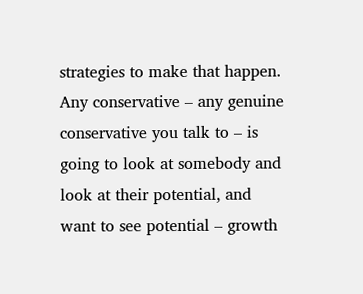strategies to make that happen. Any conservative – any genuine conservative you talk to – is going to look at somebody and look at their potential, and want to see potential – growth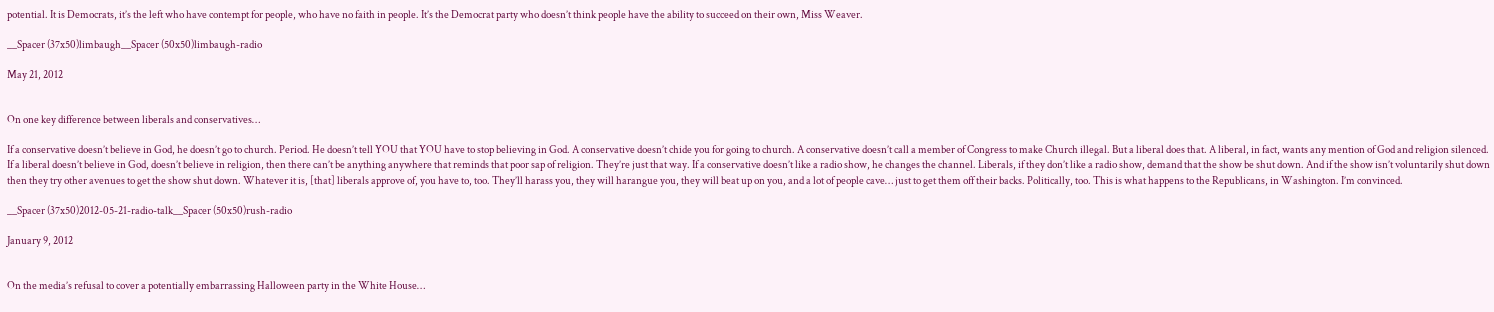potential. It is Democrats, it’s the left who have contempt for people, who have no faith in people. It’s the Democrat party who doesn’t think people have the ability to succeed on their own, Miss Weaver.

__Spacer (37x50)limbaugh__Spacer (50x50)limbaugh-radio

May 21, 2012


On one key difference between liberals and conservatives…

If a conservative doesn’t believe in God, he doesn’t go to church. Period. He doesn’t tell YOU that YOU have to stop believing in God. A conservative doesn’t chide you for going to church. A conservative doesn’t call a member of Congress to make Church illegal. But a liberal does that. A liberal, in fact, wants any mention of God and religion silenced. If a liberal doesn’t believe in God, doesn’t believe in religion, then there can’t be anything anywhere that reminds that poor sap of religion. They’re just that way. If a conservative doesn’t like a radio show, he changes the channel. Liberals, if they don’t like a radio show, demand that the show be shut down. And if the show isn’t voluntarily shut down then they try other avenues to get the show shut down. Whatever it is, [that] liberals approve of, you have to, too. They’ll harass you, they will harangue you, they will beat up on you, and a lot of people cave… just to get them off their backs. Politically, too. This is what happens to the Republicans, in Washington. I’m convinced.

__Spacer (37x50)2012-05-21-radio-talk__Spacer (50x50)rush-radio

January 9, 2012


On the media’s refusal to cover a potentially embarrassing Halloween party in the White House…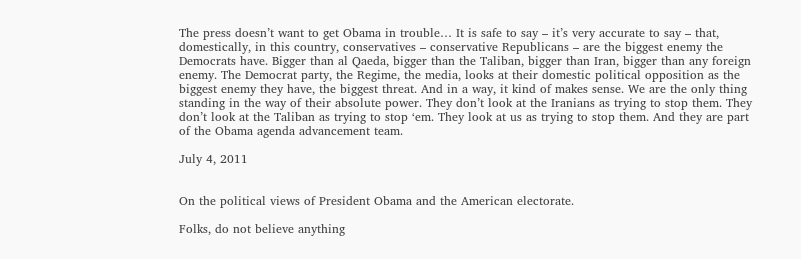The press doesn’t want to get Obama in trouble… It is safe to say – it’s very accurate to say – that, domestically, in this country, conservatives – conservative Republicans – are the biggest enemy the Democrats have. Bigger than al Qaeda, bigger than the Taliban, bigger than Iran, bigger than any foreign enemy. The Democrat party, the Regime, the media, looks at their domestic political opposition as the biggest enemy they have, the biggest threat. And in a way, it kind of makes sense. We are the only thing standing in the way of their absolute power. They don’t look at the Iranians as trying to stop them. They don’t look at the Taliban as trying to stop ‘em. They look at us as trying to stop them. And they are part of the Obama agenda advancement team.

July 4, 2011


On the political views of President Obama and the American electorate.

Folks, do not believe anything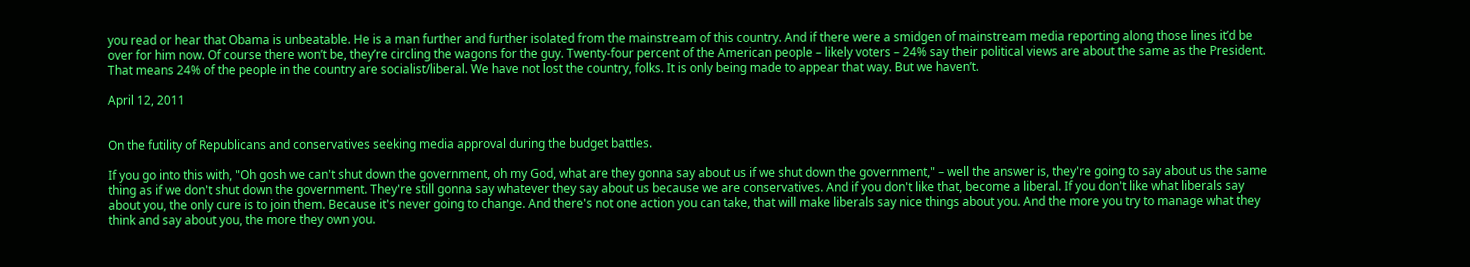you read or hear that Obama is unbeatable. He is a man further and further isolated from the mainstream of this country. And if there were a smidgen of mainstream media reporting along those lines it’d be over for him now. Of course there won’t be, they’re circling the wagons for the guy. Twenty-four percent of the American people – likely voters – 24% say their political views are about the same as the President. That means 24% of the people in the country are socialist/liberal. We have not lost the country, folks. It is only being made to appear that way. But we haven’t.

April 12, 2011


On the futility of Republicans and conservatives seeking media approval during the budget battles.

If you go into this with, "Oh gosh we can't shut down the government, oh my God, what are they gonna say about us if we shut down the government," – well the answer is, they're going to say about us the same thing as if we don't shut down the government. They're still gonna say whatever they say about us because we are conservatives. And if you don't like that, become a liberal. If you don't like what liberals say about you, the only cure is to join them. Because it's never going to change. And there's not one action you can take, that will make liberals say nice things about you. And the more you try to manage what they think and say about you, the more they own you.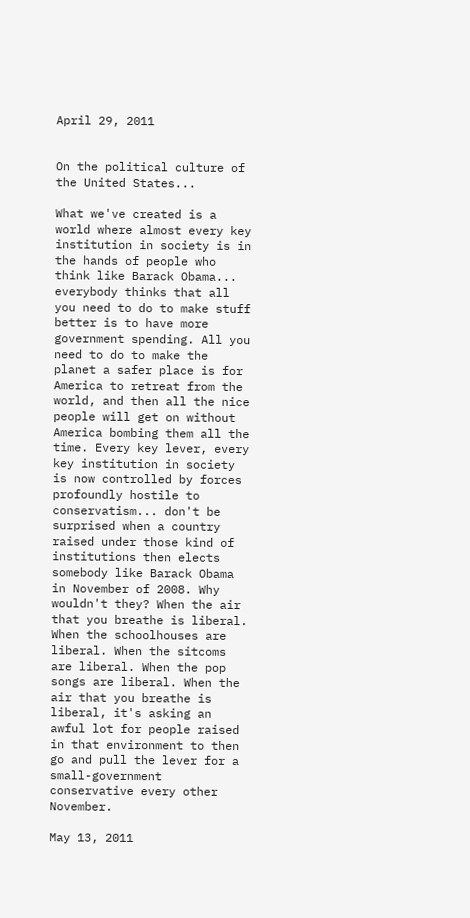April 29, 2011


On the political culture of the United States...

What we've created is a world where almost every key institution in society is in the hands of people who think like Barack Obama... everybody thinks that all you need to do to make stuff better is to have more government spending. All you need to do to make the planet a safer place is for America to retreat from the world, and then all the nice people will get on without America bombing them all the time. Every key lever, every key institution in society is now controlled by forces profoundly hostile to conservatism... don't be surprised when a country raised under those kind of institutions then elects somebody like Barack Obama in November of 2008. Why wouldn't they? When the air that you breathe is liberal. When the schoolhouses are liberal. When the sitcoms are liberal. When the pop songs are liberal. When the air that you breathe is liberal, it's asking an awful lot for people raised in that environment to then go and pull the lever for a small-government conservative every other November.

May 13, 2011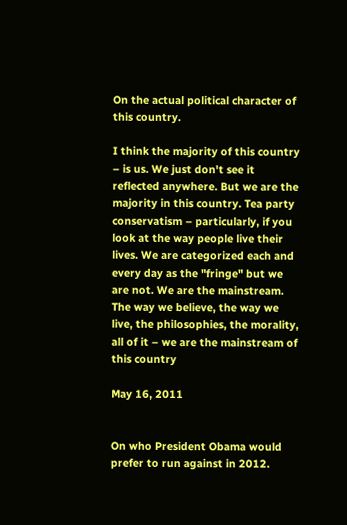On the actual political character of this country.

I think the majority of this country – is us. We just don't see it reflected anywhere. But we are the majority in this country. Tea party conservatism – particularly, if you look at the way people live their lives. We are categorized each and every day as the "fringe" but we are not. We are the mainstream. The way we believe, the way we live, the philosophies, the morality, all of it – we are the mainstream of this country

May 16, 2011


On who President Obama would prefer to run against in 2012.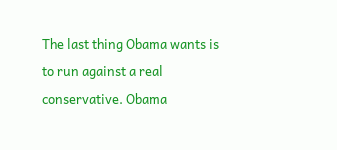The last thing Obama wants is to run against a real conservative. Obama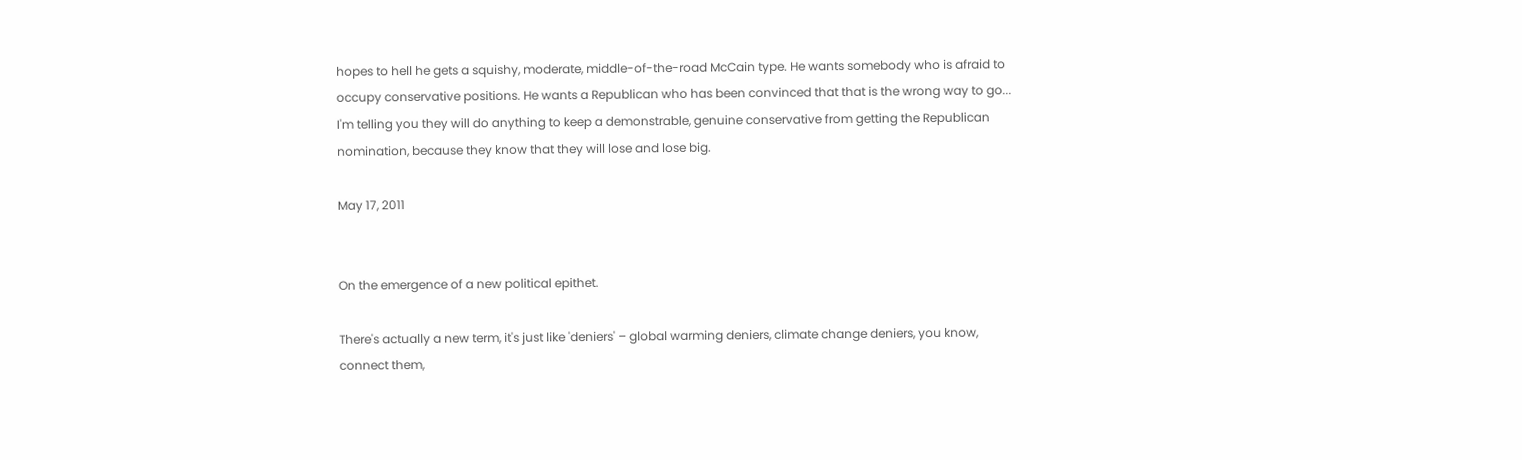hopes to hell he gets a squishy, moderate, middle-of-the-road McCain type. He wants somebody who is afraid to occupy conservative positions. He wants a Republican who has been convinced that that is the wrong way to go... I'm telling you they will do anything to keep a demonstrable, genuine conservative from getting the Republican nomination, because they know that they will lose and lose big.

May 17, 2011


On the emergence of a new political epithet.

There's actually a new term, it's just like 'deniers' – global warming deniers, climate change deniers, you know, connect them,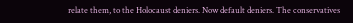relate them, to the Holocaust deniers. Now default deniers. The conservatives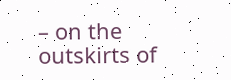– on the outskirts of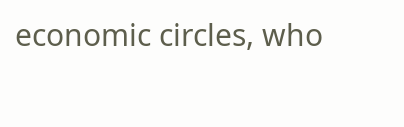economic circles, who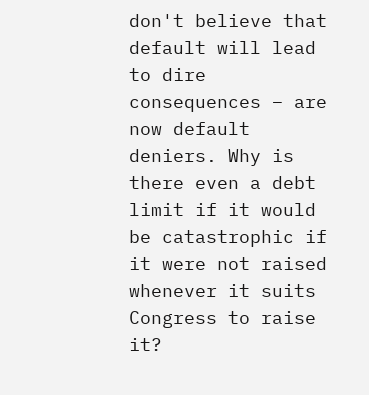don't believe that default will lead to dire consequences – are now default deniers. Why is there even a debt limit if it would be catastrophic if it were not raised whenever it suits Congress to raise it?